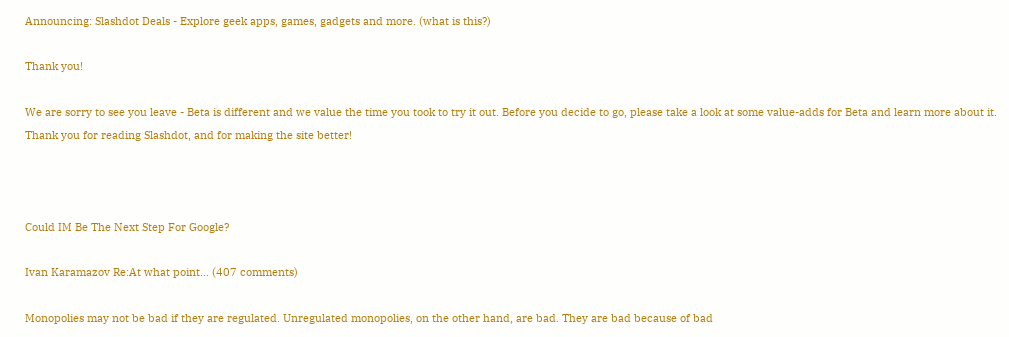Announcing: Slashdot Deals - Explore geek apps, games, gadgets and more. (what is this?)

Thank you!

We are sorry to see you leave - Beta is different and we value the time you took to try it out. Before you decide to go, please take a look at some value-adds for Beta and learn more about it. Thank you for reading Slashdot, and for making the site better!



Could IM Be The Next Step For Google?

Ivan Karamazov Re:At what point... (407 comments)

Monopolies may not be bad if they are regulated. Unregulated monopolies, on the other hand, are bad. They are bad because of bad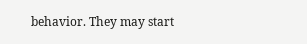behavior. They may start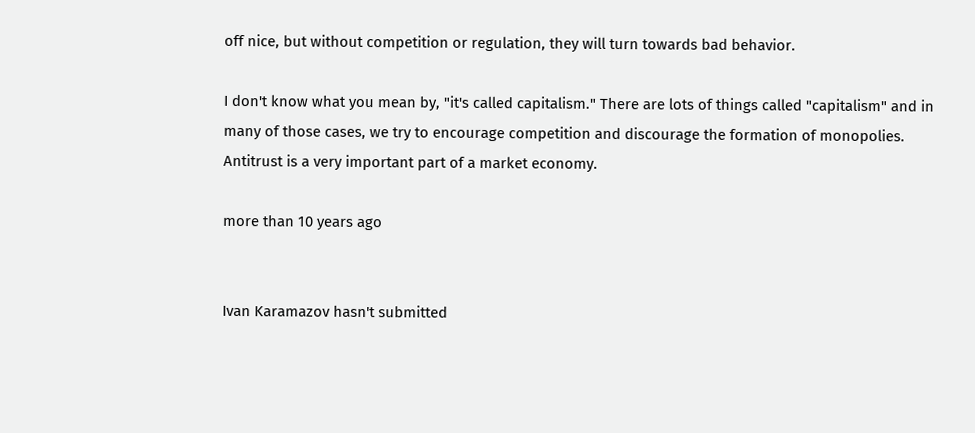off nice, but without competition or regulation, they will turn towards bad behavior.

I don't know what you mean by, "it's called capitalism." There are lots of things called "capitalism" and in many of those cases, we try to encourage competition and discourage the formation of monopolies. Antitrust is a very important part of a market economy.

more than 10 years ago


Ivan Karamazov hasn't submitted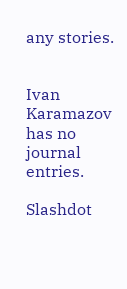any stories.


Ivan Karamazov has no journal entries.

Slashdot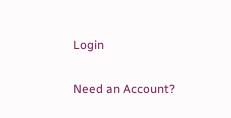Login

Need an Account?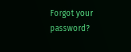Forgot your password?